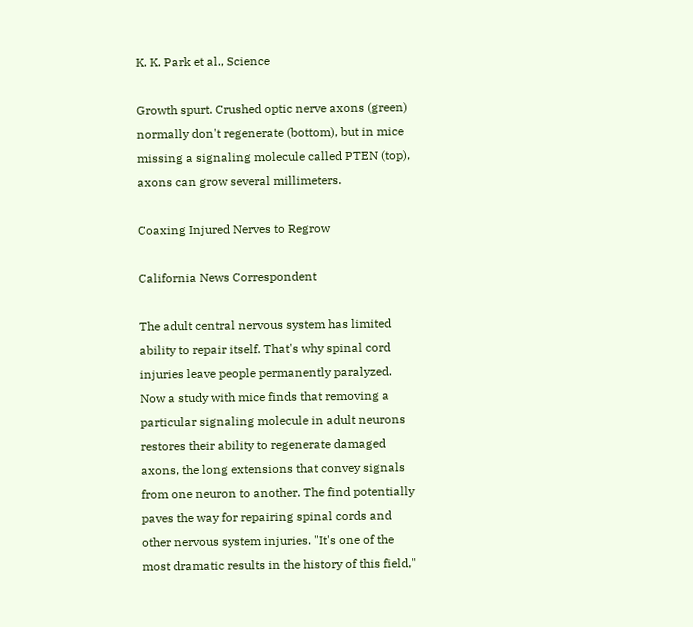K. K. Park et al., Science

Growth spurt. Crushed optic nerve axons (green) normally don't regenerate (bottom), but in mice missing a signaling molecule called PTEN (top), axons can grow several millimeters.

Coaxing Injured Nerves to Regrow

California News Correspondent

The adult central nervous system has limited ability to repair itself. That's why spinal cord injuries leave people permanently paralyzed. Now a study with mice finds that removing a particular signaling molecule in adult neurons restores their ability to regenerate damaged axons, the long extensions that convey signals from one neuron to another. The find potentially paves the way for repairing spinal cords and other nervous system injuries. "It's one of the most dramatic results in the history of this field,"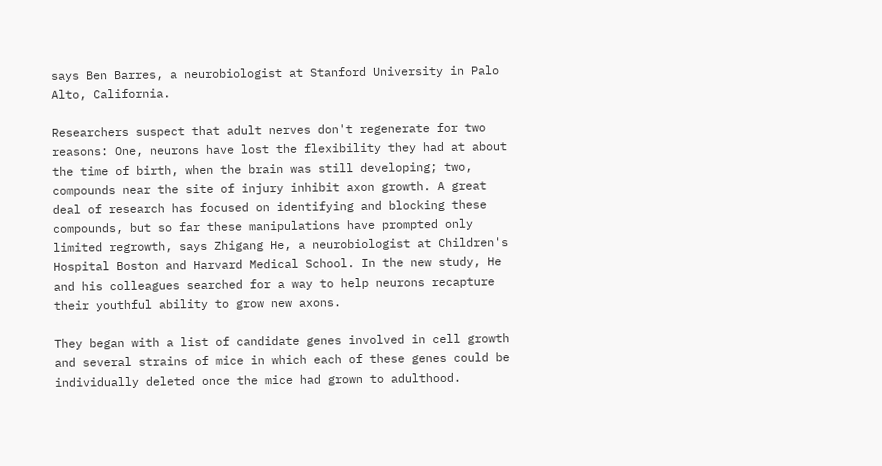says Ben Barres, a neurobiologist at Stanford University in Palo Alto, California.

Researchers suspect that adult nerves don't regenerate for two reasons: One, neurons have lost the flexibility they had at about the time of birth, when the brain was still developing; two, compounds near the site of injury inhibit axon growth. A great deal of research has focused on identifying and blocking these compounds, but so far these manipulations have prompted only limited regrowth, says Zhigang He, a neurobiologist at Children's Hospital Boston and Harvard Medical School. In the new study, He and his colleagues searched for a way to help neurons recapture their youthful ability to grow new axons.

They began with a list of candidate genes involved in cell growth and several strains of mice in which each of these genes could be individually deleted once the mice had grown to adulthood.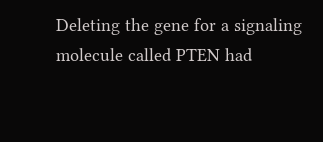Deleting the gene for a signaling molecule called PTEN had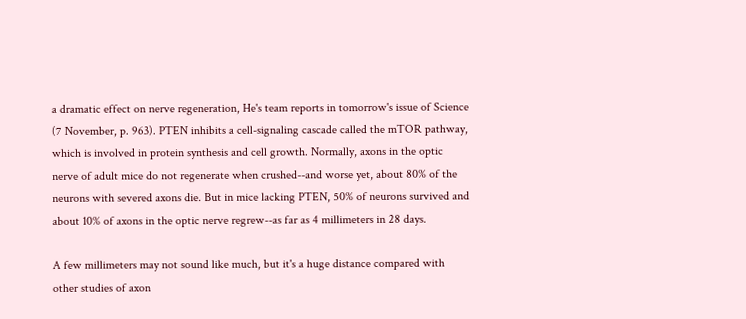a dramatic effect on nerve regeneration, He's team reports in tomorrow's issue of Science (7 November, p. 963). PTEN inhibits a cell-signaling cascade called the mTOR pathway, which is involved in protein synthesis and cell growth. Normally, axons in the optic nerve of adult mice do not regenerate when crushed--and worse yet, about 80% of the neurons with severed axons die. But in mice lacking PTEN, 50% of neurons survived and about 10% of axons in the optic nerve regrew--as far as 4 millimeters in 28 days.

A few millimeters may not sound like much, but it's a huge distance compared with other studies of axon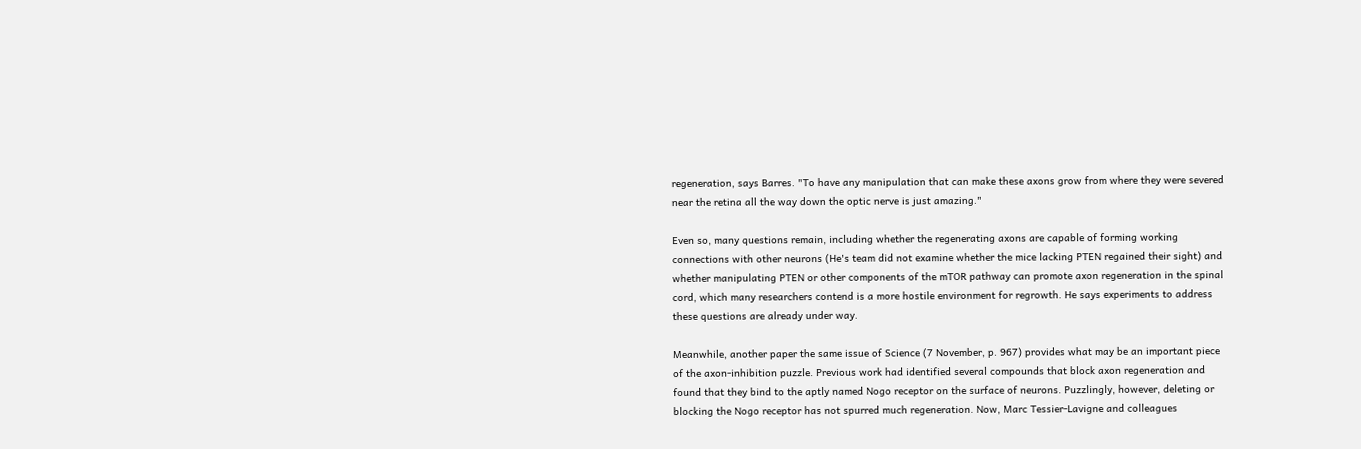regeneration, says Barres. "To have any manipulation that can make these axons grow from where they were severed near the retina all the way down the optic nerve is just amazing."

Even so, many questions remain, including whether the regenerating axons are capable of forming working connections with other neurons (He's team did not examine whether the mice lacking PTEN regained their sight) and whether manipulating PTEN or other components of the mTOR pathway can promote axon regeneration in the spinal cord, which many researchers contend is a more hostile environment for regrowth. He says experiments to address these questions are already under way.

Meanwhile, another paper the same issue of Science (7 November, p. 967) provides what may be an important piece of the axon-inhibition puzzle. Previous work had identified several compounds that block axon regeneration and found that they bind to the aptly named Nogo receptor on the surface of neurons. Puzzlingly, however, deleting or blocking the Nogo receptor has not spurred much regeneration. Now, Marc Tessier-Lavigne and colleagues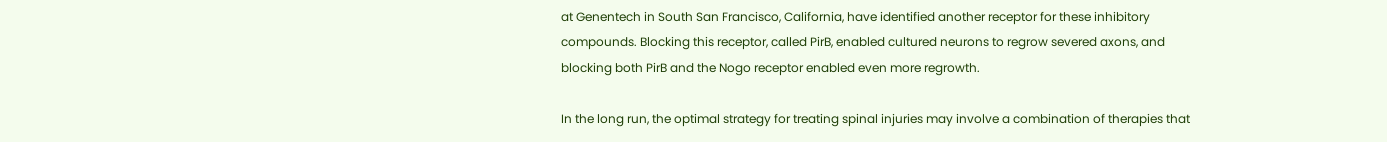at Genentech in South San Francisco, California, have identified another receptor for these inhibitory compounds. Blocking this receptor, called PirB, enabled cultured neurons to regrow severed axons, and blocking both PirB and the Nogo receptor enabled even more regrowth.

In the long run, the optimal strategy for treating spinal injuries may involve a combination of therapies that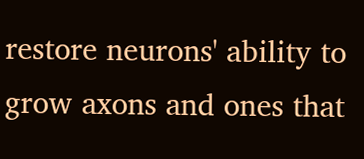restore neurons' ability to grow axons and ones that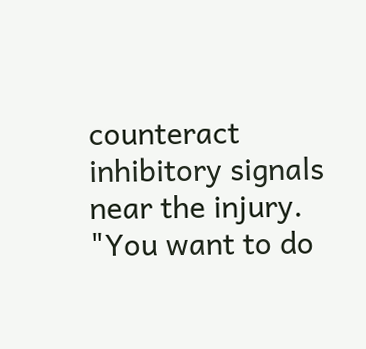counteract inhibitory signals near the injury. "You want to do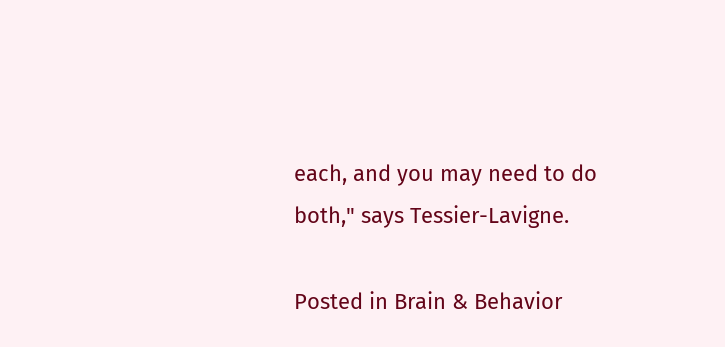each, and you may need to do both," says Tessier-Lavigne.

Posted in Brain & Behavior